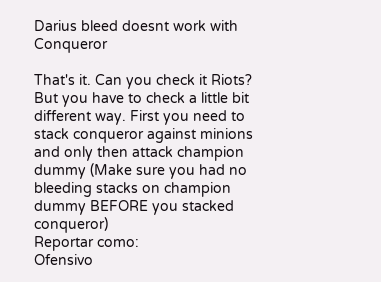Darius bleed doesnt work with Conqueror

That's it. Can you check it Riots? But you have to check a little bit different way. First you need to stack conqueror against minions and only then attack champion dummy (Make sure you had no bleeding stacks on champion dummy BEFORE you stacked conqueror)
Reportar como:
Ofensivo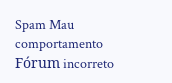Spam Mau comportamento Fórum incorreto